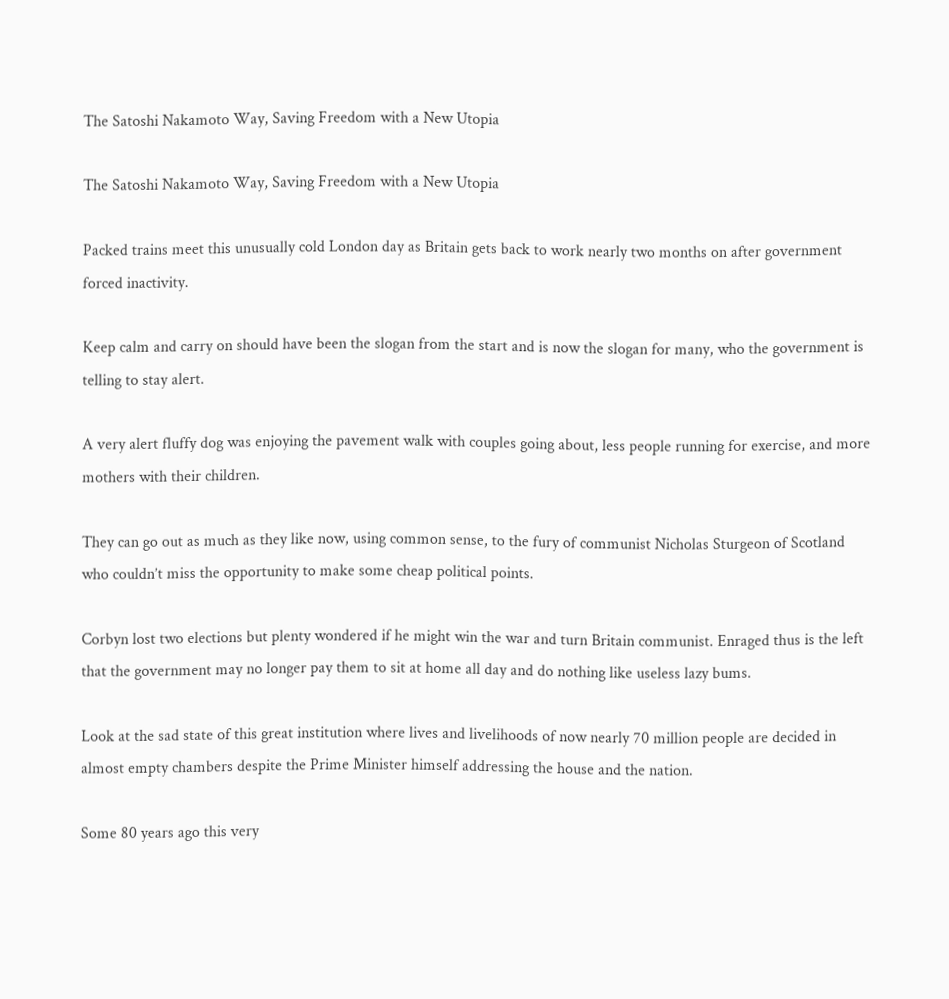The Satoshi Nakamoto Way, Saving Freedom with a New Utopia

The Satoshi Nakamoto Way, Saving Freedom with a New Utopia

Packed trains meet this unusually cold London day as Britain gets back to work nearly two months on after government forced inactivity.

Keep calm and carry on should have been the slogan from the start and is now the slogan for many, who the government is telling to stay alert.

A very alert fluffy dog was enjoying the pavement walk with couples going about, less people running for exercise, and more mothers with their children.

They can go out as much as they like now, using common sense, to the fury of communist Nicholas Sturgeon of Scotland who couldn’t miss the opportunity to make some cheap political points.

Corbyn lost two elections but plenty wondered if he might win the war and turn Britain communist. Enraged thus is the left that the government may no longer pay them to sit at home all day and do nothing like useless lazy bums.

Look at the sad state of this great institution where lives and livelihoods of now nearly 70 million people are decided in almost empty chambers despite the Prime Minister himself addressing the house and the nation.

Some 80 years ago this very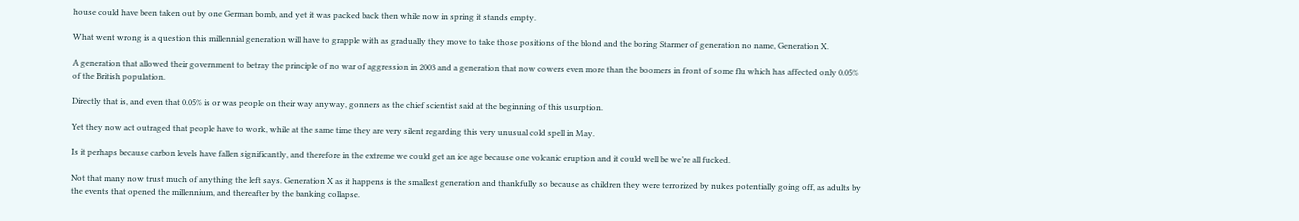house could have been taken out by one German bomb, and yet it was packed back then while now in spring it stands empty.

What went wrong is a question this millennial generation will have to grapple with as gradually they move to take those positions of the blond and the boring Starmer of generation no name, Generation X.

A generation that allowed their government to betray the principle of no war of aggression in 2003 and a generation that now cowers even more than the boomers in front of some flu which has affected only 0.05% of the British population.

Directly that is, and even that 0.05% is or was people on their way anyway, gonners as the chief scientist said at the beginning of this usurption.

Yet they now act outraged that people have to work, while at the same time they are very silent regarding this very unusual cold spell in May.

Is it perhaps because carbon levels have fallen significantly, and therefore in the extreme we could get an ice age because one volcanic eruption and it could well be we’re all fucked.

Not that many now trust much of anything the left says. Generation X as it happens is the smallest generation and thankfully so because as children they were terrorized by nukes potentially going off, as adults by the events that opened the millennium, and thereafter by the banking collapse.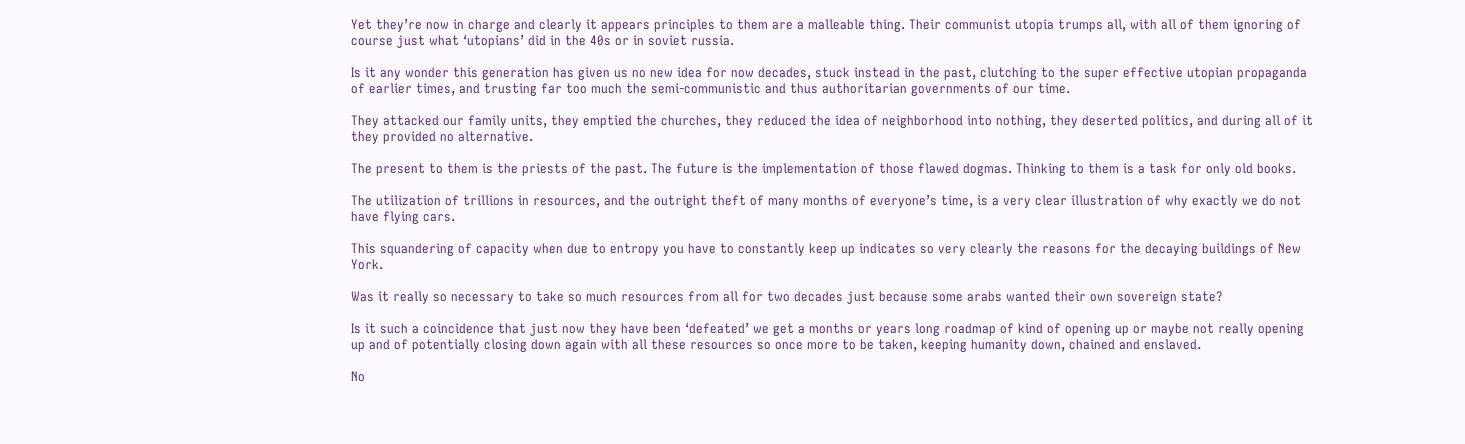Yet they’re now in charge and clearly it appears principles to them are a malleable thing. Their communist utopia trumps all, with all of them ignoring of course just what ‘utopians’ did in the 40s or in soviet russia.

Is it any wonder this generation has given us no new idea for now decades, stuck instead in the past, clutching to the super effective utopian propaganda of earlier times, and trusting far too much the semi-communistic and thus authoritarian governments of our time.

They attacked our family units, they emptied the churches, they reduced the idea of neighborhood into nothing, they deserted politics, and during all of it they provided no alternative.

The present to them is the priests of the past. The future is the implementation of those flawed dogmas. Thinking to them is a task for only old books.

The utilization of trillions in resources, and the outright theft of many months of everyone’s time, is a very clear illustration of why exactly we do not have flying cars.

This squandering of capacity when due to entropy you have to constantly keep up indicates so very clearly the reasons for the decaying buildings of New York.

Was it really so necessary to take so much resources from all for two decades just because some arabs wanted their own sovereign state?

Is it such a coincidence that just now they have been ‘defeated’ we get a months or years long roadmap of kind of opening up or maybe not really opening up and of potentially closing down again with all these resources so once more to be taken, keeping humanity down, chained and enslaved.

No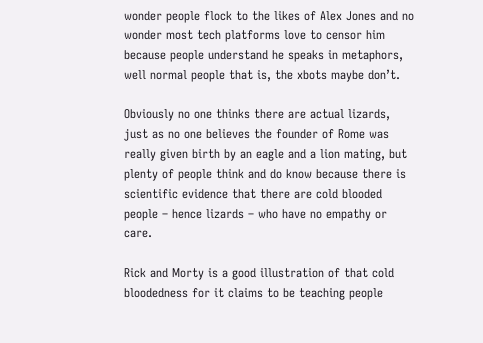wonder people flock to the likes of Alex Jones and no wonder most tech platforms love to censor him because people understand he speaks in metaphors, well normal people that is, the xbots maybe don’t.

Obviously no one thinks there are actual lizards, just as no one believes the founder of Rome was really given birth by an eagle and a lion mating, but plenty of people think and do know because there is scientific evidence that there are cold blooded people – hence lizards – who have no empathy or care.

Rick and Morty is a good illustration of that cold bloodedness for it claims to be teaching people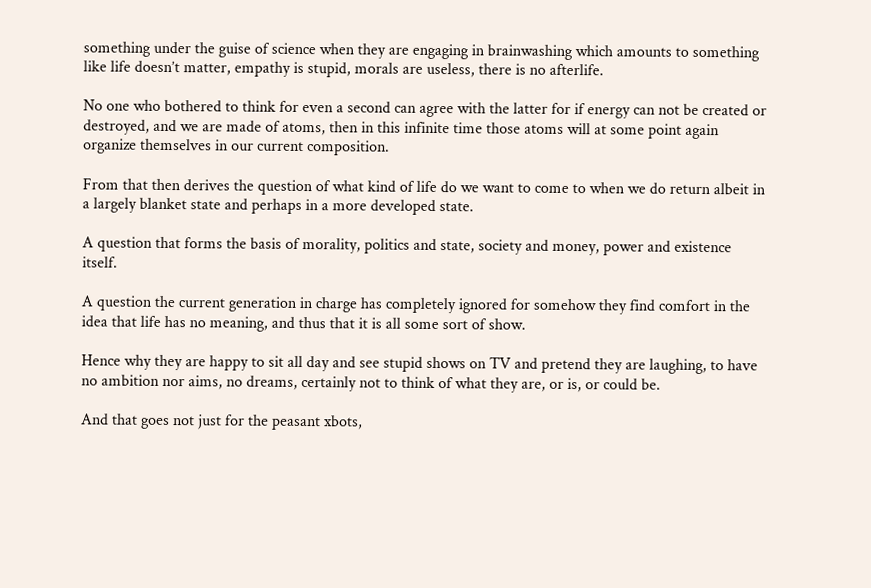something under the guise of science when they are engaging in brainwashing which amounts to something like life doesn’t matter, empathy is stupid, morals are useless, there is no afterlife.

No one who bothered to think for even a second can agree with the latter for if energy can not be created or destroyed, and we are made of atoms, then in this infinite time those atoms will at some point again organize themselves in our current composition.

From that then derives the question of what kind of life do we want to come to when we do return albeit in a largely blanket state and perhaps in a more developed state.

A question that forms the basis of morality, politics and state, society and money, power and existence itself.

A question the current generation in charge has completely ignored for somehow they find comfort in the idea that life has no meaning, and thus that it is all some sort of show.

Hence why they are happy to sit all day and see stupid shows on TV and pretend they are laughing, to have no ambition nor aims, no dreams, certainly not to think of what they are, or is, or could be.

And that goes not just for the peasant xbots,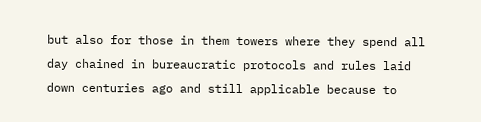but also for those in them towers where they spend all day chained in bureaucratic protocols and rules laid down centuries ago and still applicable because to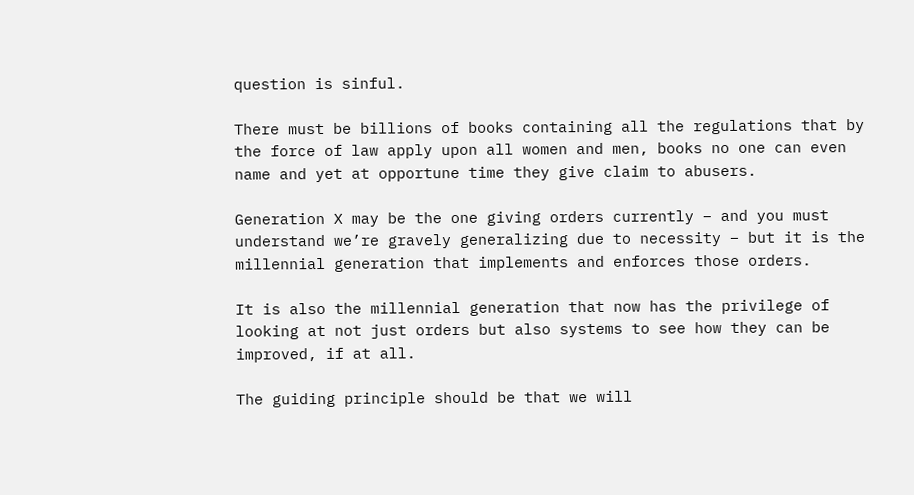question is sinful.

There must be billions of books containing all the regulations that by the force of law apply upon all women and men, books no one can even name and yet at opportune time they give claim to abusers.

Generation X may be the one giving orders currently – and you must understand we’re gravely generalizing due to necessity – but it is the millennial generation that implements and enforces those orders.

It is also the millennial generation that now has the privilege of looking at not just orders but also systems to see how they can be improved, if at all.

The guiding principle should be that we will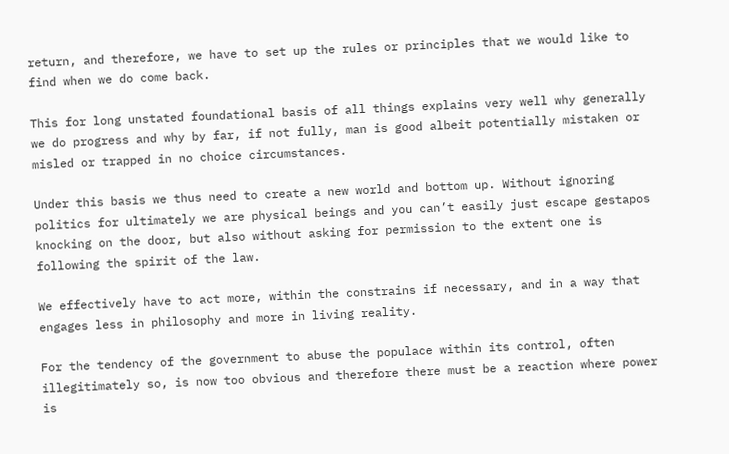return, and therefore, we have to set up the rules or principles that we would like to find when we do come back.

This for long unstated foundational basis of all things explains very well why generally we do progress and why by far, if not fully, man is good albeit potentially mistaken or misled or trapped in no choice circumstances.

Under this basis we thus need to create a new world and bottom up. Without ignoring politics for ultimately we are physical beings and you can’t easily just escape gestapos knocking on the door, but also without asking for permission to the extent one is following the spirit of the law.

We effectively have to act more, within the constrains if necessary, and in a way that engages less in philosophy and more in living reality.

For the tendency of the government to abuse the populace within its control, often illegitimately so, is now too obvious and therefore there must be a reaction where power is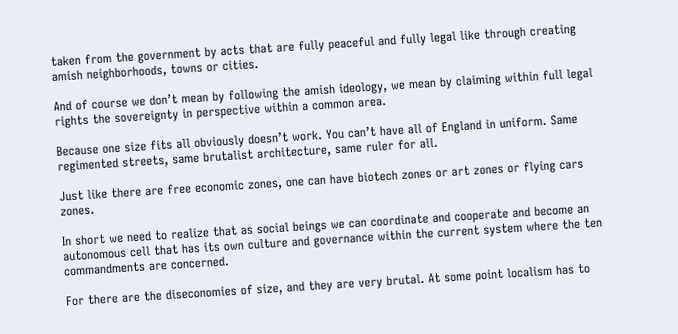taken from the government by acts that are fully peaceful and fully legal like through creating amish neighborhoods, towns or cities.

And of course we don’t mean by following the amish ideology, we mean by claiming within full legal rights the sovereignty in perspective within a common area.

Because one size fits all obviously doesn’t work. You can’t have all of England in uniform. Same regimented streets, same brutalist architecture, same ruler for all.

Just like there are free economic zones, one can have biotech zones or art zones or flying cars zones.

In short we need to realize that as social beings we can coordinate and cooperate and become an autonomous cell that has its own culture and governance within the current system where the ten commandments are concerned.

For there are the diseconomies of size, and they are very brutal. At some point localism has to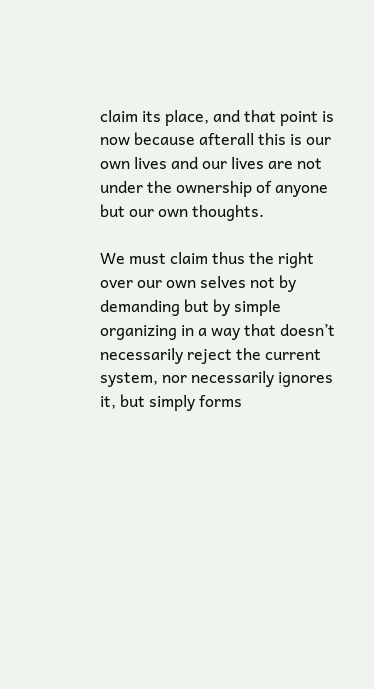claim its place, and that point is now because afterall this is our own lives and our lives are not under the ownership of anyone but our own thoughts.

We must claim thus the right over our own selves not by demanding but by simple organizing in a way that doesn’t necessarily reject the current system, nor necessarily ignores it, but simply forms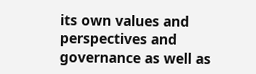its own values and perspectives and governance as well as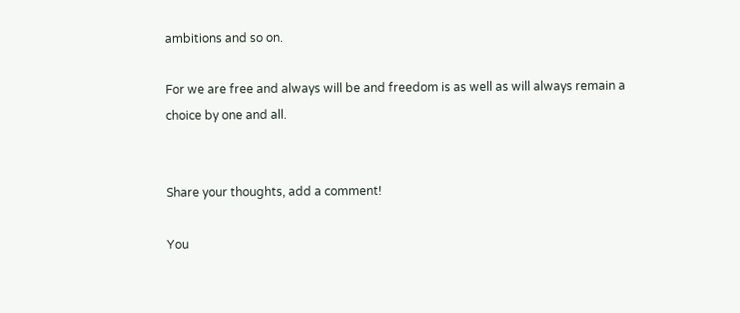ambitions and so on.

For we are free and always will be and freedom is as well as will always remain a choice by one and all.


Share your thoughts, add a comment!

You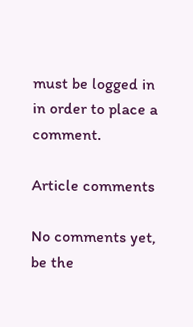must be logged in in order to place a comment.

Article comments

No comments yet, be the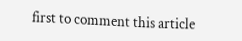first to comment this article